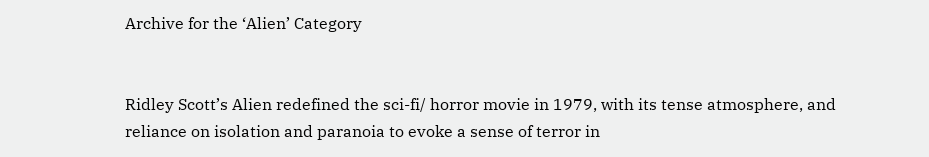Archive for the ‘Alien’ Category


Ridley Scott’s Alien redefined the sci-fi/ horror movie in 1979, with its tense atmosphere, and reliance on isolation and paranoia to evoke a sense of terror in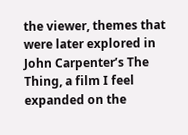the viewer, themes that were later explored in John Carpenter’s The Thing, a film I feel expanded on the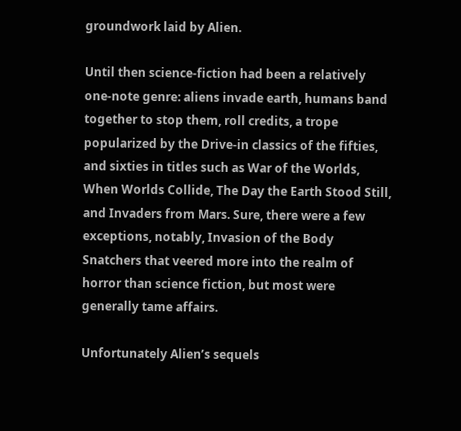groundwork laid by Alien.

Until then science-fiction had been a relatively one-note genre: aliens invade earth, humans band together to stop them, roll credits, a trope popularized by the Drive-in classics of the fifties, and sixties in titles such as War of the Worlds, When Worlds Collide, The Day the Earth Stood Still, and Invaders from Mars. Sure, there were a few exceptions, notably, Invasion of the Body Snatchers that veered more into the realm of horror than science fiction, but most were generally tame affairs.

Unfortunately Alien’s sequels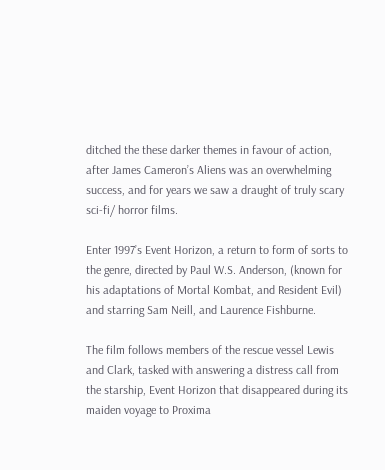ditched the these darker themes in favour of action, after James Cameron’s Aliens was an overwhelming success, and for years we saw a draught of truly scary sci-fi/ horror films.

Enter 1997’s Event Horizon, a return to form of sorts to the genre, directed by Paul W.S. Anderson, (known for his adaptations of Mortal Kombat, and Resident Evil) and starring Sam Neill, and Laurence Fishburne.

The film follows members of the rescue vessel Lewis and Clark, tasked with answering a distress call from the starship, Event Horizon that disappeared during its maiden voyage to Proxima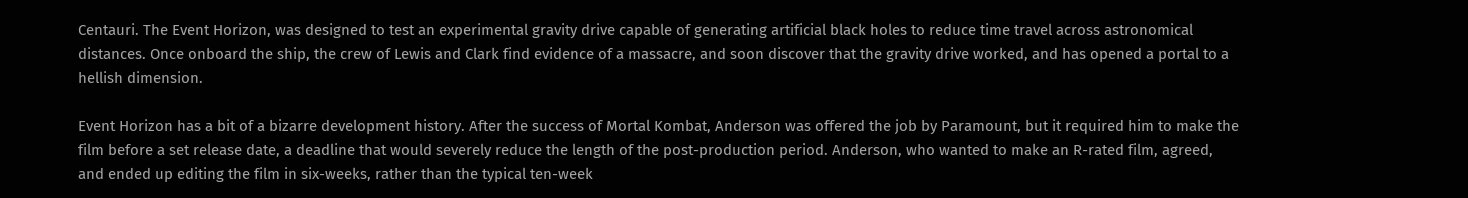Centauri. The Event Horizon, was designed to test an experimental gravity drive capable of generating artificial black holes to reduce time travel across astronomical distances. Once onboard the ship, the crew of Lewis and Clark find evidence of a massacre, and soon discover that the gravity drive worked, and has opened a portal to a hellish dimension.

Event Horizon has a bit of a bizarre development history. After the success of Mortal Kombat, Anderson was offered the job by Paramount, but it required him to make the film before a set release date, a deadline that would severely reduce the length of the post-production period. Anderson, who wanted to make an R-rated film, agreed, and ended up editing the film in six-weeks, rather than the typical ten-week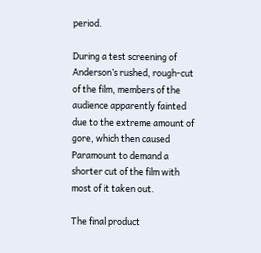period.

During a test screening of Anderson’s rushed, rough-cut of the film, members of the audience apparently fainted due to the extreme amount of gore, which then caused Paramount to demand a shorter cut of the film with most of it taken out.

The final product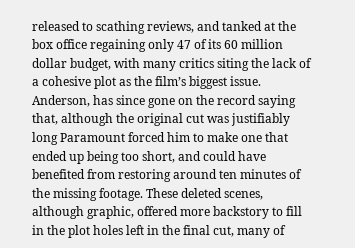released to scathing reviews, and tanked at the box office regaining only 47 of its 60 million dollar budget, with many critics siting the lack of a cohesive plot as the film’s biggest issue. Anderson, has since gone on the record saying that, although the original cut was justifiably long Paramount forced him to make one that ended up being too short, and could have benefited from restoring around ten minutes of the missing footage. These deleted scenes, although graphic, offered more backstory to fill in the plot holes left in the final cut, many of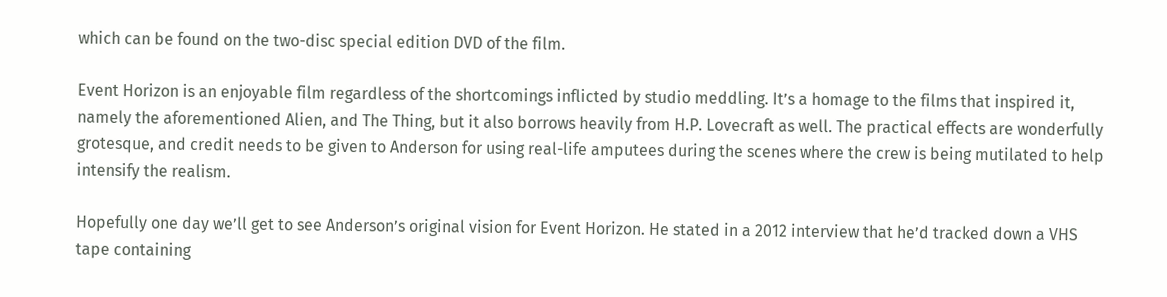which can be found on the two-disc special edition DVD of the film.

Event Horizon is an enjoyable film regardless of the shortcomings inflicted by studio meddling. It’s a homage to the films that inspired it, namely the aforementioned Alien, and The Thing, but it also borrows heavily from H.P. Lovecraft as well. The practical effects are wonderfully grotesque, and credit needs to be given to Anderson for using real-life amputees during the scenes where the crew is being mutilated to help intensify the realism.

Hopefully one day we’ll get to see Anderson’s original vision for Event Horizon. He stated in a 2012 interview that he’d tracked down a VHS tape containing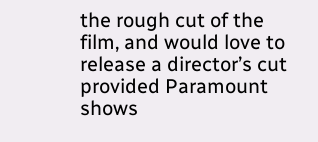the rough cut of the film, and would love to release a director’s cut provided Paramount shows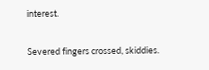interest.

Severed fingers crossed, skiddies.